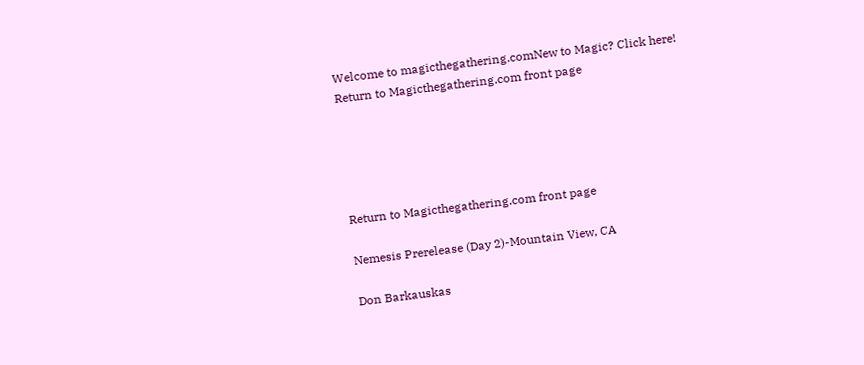Welcome to magicthegathering.comNew to Magic? Click here!
Return to Magicthegathering.com front page





Return to Magicthegathering.com front page

Nemesis Prerelease (Day 2)-Mountain View, CA

Don Barkauskas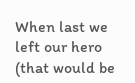When last we left our hero (that would be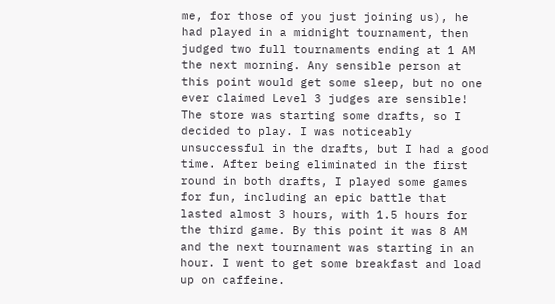me, for those of you just joining us), he had played in a midnight tournament, then judged two full tournaments ending at 1 AM the next morning. Any sensible person at this point would get some sleep, but no one ever claimed Level 3 judges are sensible! The store was starting some drafts, so I decided to play. I was noticeably unsuccessful in the drafts, but I had a good time. After being eliminated in the first round in both drafts, I played some games for fun, including an epic battle that lasted almost 3 hours, with 1.5 hours for the third game. By this point it was 8 AM and the next tournament was starting in an hour. I went to get some breakfast and load up on caffeine.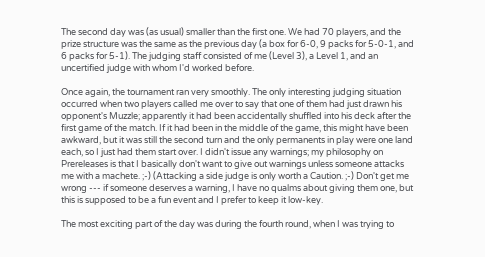The second day was (as usual) smaller than the first one. We had 70 players, and the prize structure was the same as the previous day (a box for 6-0, 9 packs for 5-0-1, and 6 packs for 5-1). The judging staff consisted of me (Level 3), a Level 1, and an uncertified judge with whom I'd worked before.

Once again, the tournament ran very smoothly. The only interesting judging situation occurred when two players called me over to say that one of them had just drawn his opponent's Muzzle; apparently it had been accidentally shuffled into his deck after the first game of the match. If it had been in the middle of the game, this might have been awkward, but it was still the second turn and the only permanents in play were one land each, so I just had them start over. I didn't issue any warnings; my philosophy on Prereleases is that I basically don't want to give out warnings unless someone attacks me with a machete. ;-) (Attacking a side judge is only worth a Caution. ;-) Don't get me wrong --- if someone deserves a warning, I have no qualms about giving them one, but this is supposed to be a fun event and I prefer to keep it low-key.

The most exciting part of the day was during the fourth round, when I was trying to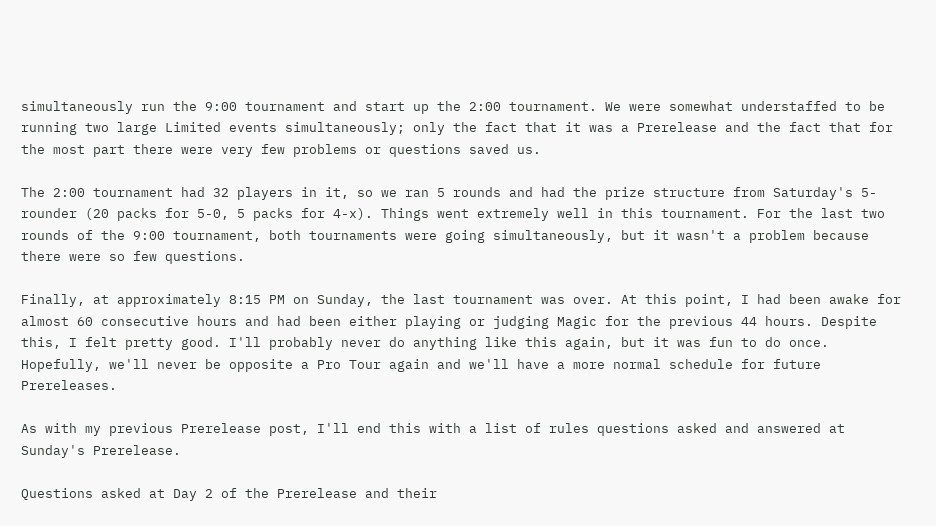simultaneously run the 9:00 tournament and start up the 2:00 tournament. We were somewhat understaffed to be running two large Limited events simultaneously; only the fact that it was a Prerelease and the fact that for the most part there were very few problems or questions saved us.

The 2:00 tournament had 32 players in it, so we ran 5 rounds and had the prize structure from Saturday's 5-rounder (20 packs for 5-0, 5 packs for 4-x). Things went extremely well in this tournament. For the last two rounds of the 9:00 tournament, both tournaments were going simultaneously, but it wasn't a problem because there were so few questions.

Finally, at approximately 8:15 PM on Sunday, the last tournament was over. At this point, I had been awake for almost 60 consecutive hours and had been either playing or judging Magic for the previous 44 hours. Despite this, I felt pretty good. I'll probably never do anything like this again, but it was fun to do once. Hopefully, we'll never be opposite a Pro Tour again and we'll have a more normal schedule for future Prereleases.

As with my previous Prerelease post, I'll end this with a list of rules questions asked and answered at Sunday's Prerelease.

Questions asked at Day 2 of the Prerelease and their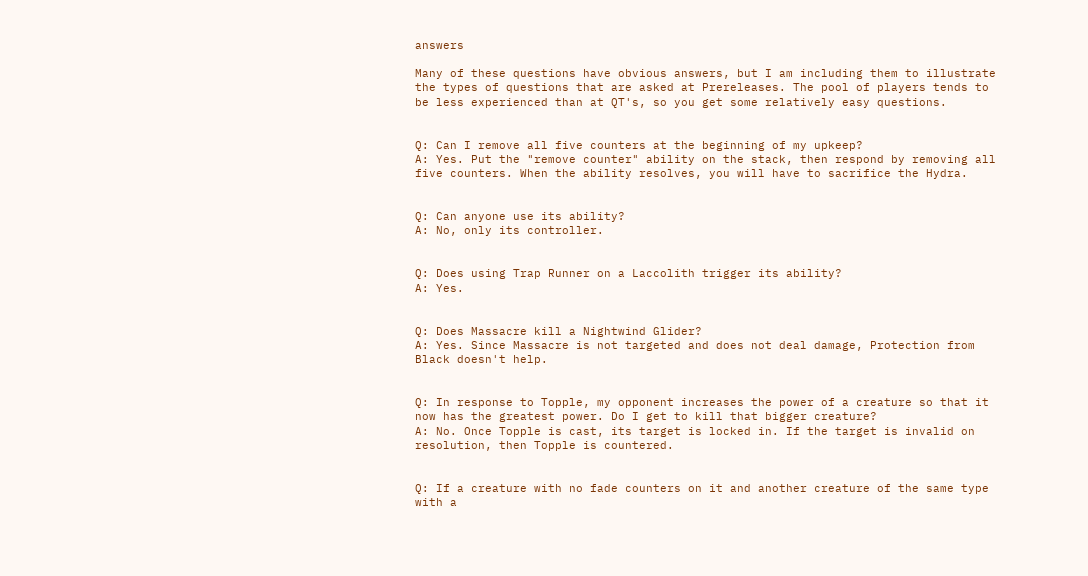answers

Many of these questions have obvious answers, but I am including them to illustrate the types of questions that are asked at Prereleases. The pool of players tends to be less experienced than at QT's, so you get some relatively easy questions.


Q: Can I remove all five counters at the beginning of my upkeep?
A: Yes. Put the "remove counter" ability on the stack, then respond by removing all five counters. When the ability resolves, you will have to sacrifice the Hydra.


Q: Can anyone use its ability?
A: No, only its controller.


Q: Does using Trap Runner on a Laccolith trigger its ability?
A: Yes.


Q: Does Massacre kill a Nightwind Glider?
A: Yes. Since Massacre is not targeted and does not deal damage, Protection from Black doesn't help.


Q: In response to Topple, my opponent increases the power of a creature so that it now has the greatest power. Do I get to kill that bigger creature?
A: No. Once Topple is cast, its target is locked in. If the target is invalid on resolution, then Topple is countered.


Q: If a creature with no fade counters on it and another creature of the same type with a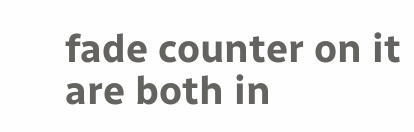fade counter on it are both in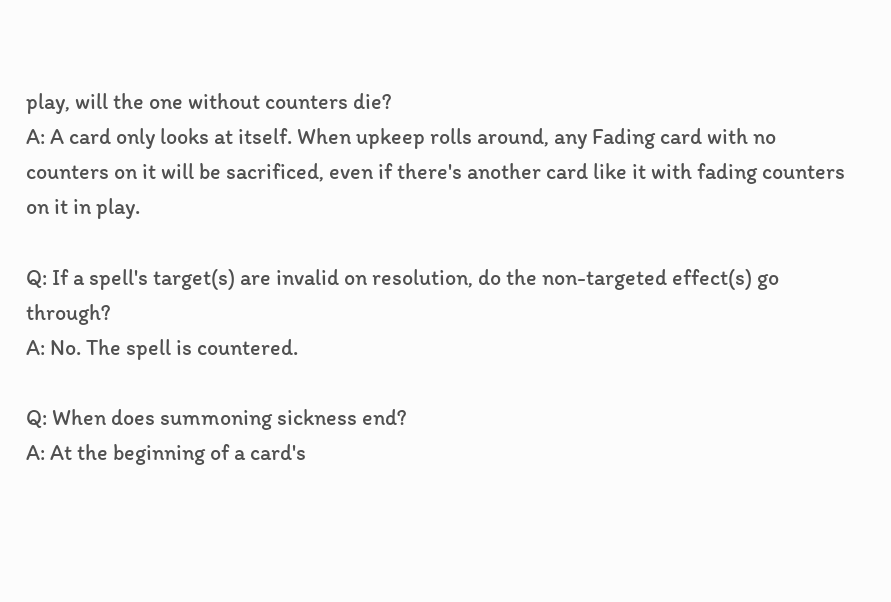play, will the one without counters die?
A: A card only looks at itself. When upkeep rolls around, any Fading card with no counters on it will be sacrificed, even if there's another card like it with fading counters on it in play.

Q: If a spell's target(s) are invalid on resolution, do the non-targeted effect(s) go through?
A: No. The spell is countered.

Q: When does summoning sickness end?
A: At the beginning of a card's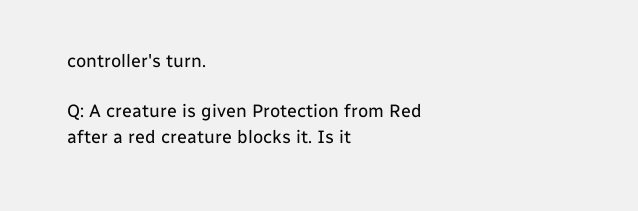controller's turn.

Q: A creature is given Protection from Red after a red creature blocks it. Is it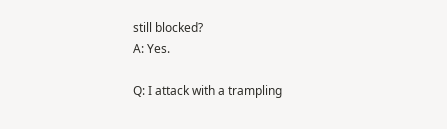still blocked?
A: Yes.

Q: I attack with a trampling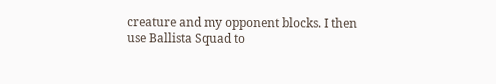creature and my opponent blocks. I then use Ballista Squad to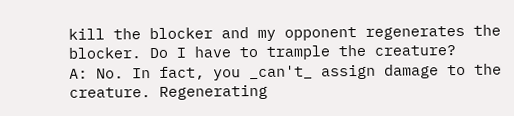kill the blocker and my opponent regenerates the blocker. Do I have to trample the creature?
A: No. In fact, you _can't_ assign damage to the creature. Regenerating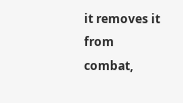it removes it from combat,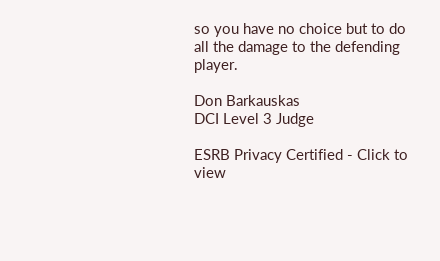so you have no choice but to do all the damage to the defending player.

Don Barkauskas
DCI Level 3 Judge

ESRB Privacy Certified - Click to view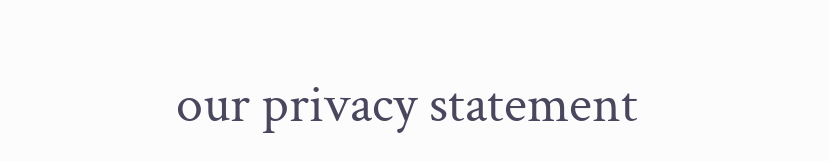our privacy statement